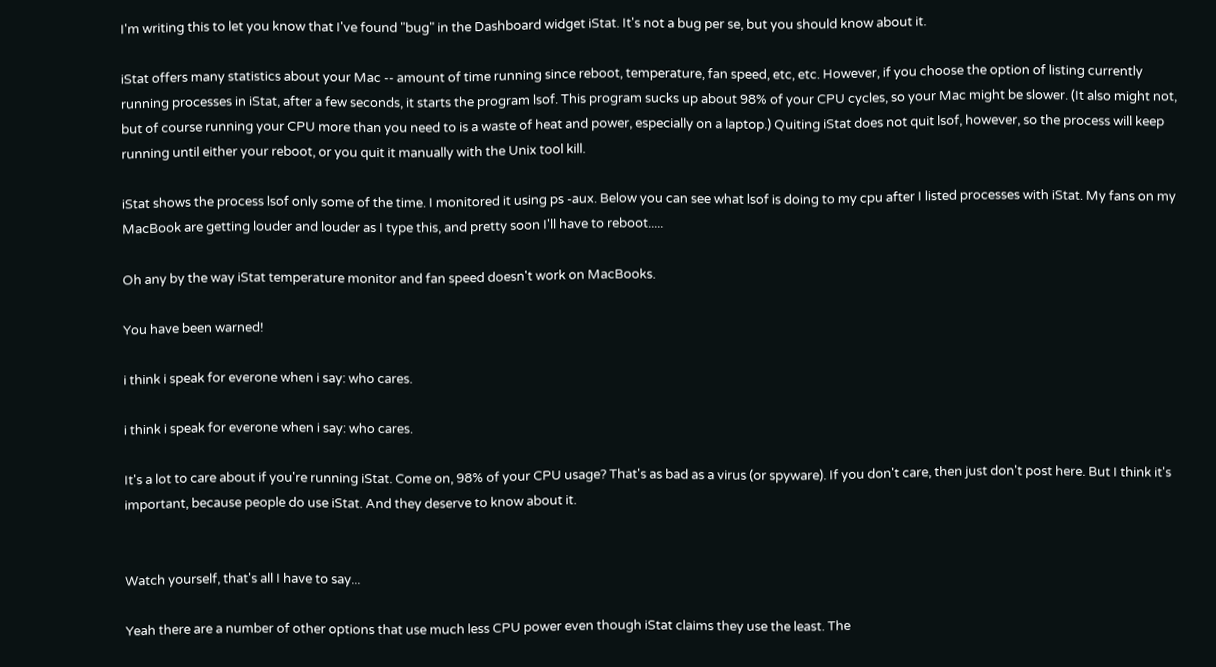I'm writing this to let you know that I've found "bug" in the Dashboard widget iStat. It's not a bug per se, but you should know about it.

iStat offers many statistics about your Mac -- amount of time running since reboot, temperature, fan speed, etc, etc. However, if you choose the option of listing currently running processes in iStat, after a few seconds, it starts the program lsof. This program sucks up about 98% of your CPU cycles, so your Mac might be slower. (It also might not, but of course running your CPU more than you need to is a waste of heat and power, especially on a laptop.) Quiting iStat does not quit lsof, however, so the process will keep running until either your reboot, or you quit it manually with the Unix tool kill.

iStat shows the process lsof only some of the time. I monitored it using ps -aux. Below you can see what lsof is doing to my cpu after I listed processes with iStat. My fans on my MacBook are getting louder and louder as I type this, and pretty soon I'll have to reboot.....

Oh any by the way iStat temperature monitor and fan speed doesn't work on MacBooks.

You have been warned!

i think i speak for everone when i say: who cares.

i think i speak for everone when i say: who cares.

It's a lot to care about if you're running iStat. Come on, 98% of your CPU usage? That's as bad as a virus (or spyware). If you don't care, then just don't post here. But I think it's important, because people do use iStat. And they deserve to know about it.


Watch yourself, that's all I have to say...

Yeah there are a number of other options that use much less CPU power even though iStat claims they use the least. The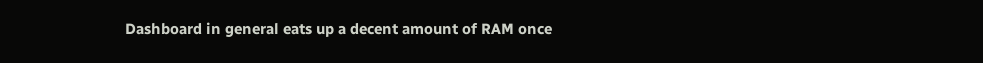Dashboard in general eats up a decent amount of RAM once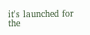it's launched for the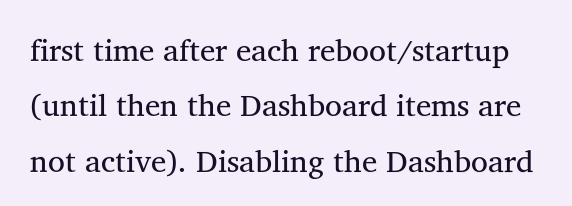first time after each reboot/startup (until then the Dashboard items are not active). Disabling the Dashboard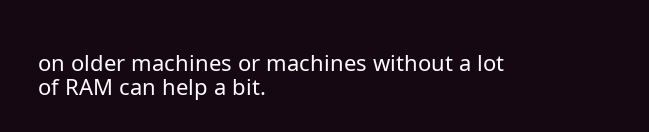on older machines or machines without a lot of RAM can help a bit.